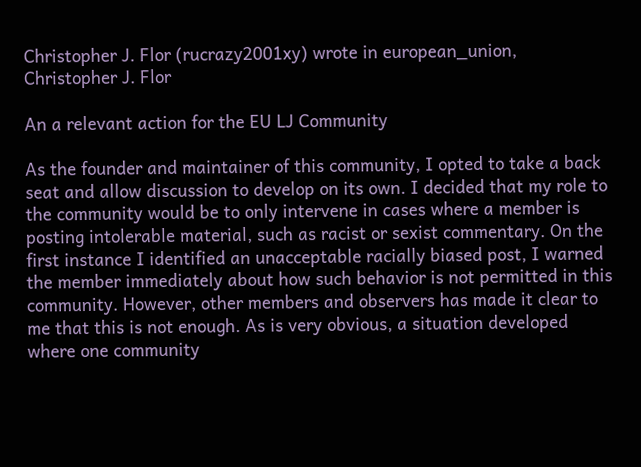Christopher J. Flor (rucrazy2001xy) wrote in european_union,
Christopher J. Flor

An a relevant action for the EU LJ Community

As the founder and maintainer of this community, I opted to take a back seat and allow discussion to develop on its own. I decided that my role to the community would be to only intervene in cases where a member is posting intolerable material, such as racist or sexist commentary. On the first instance I identified an unacceptable racially biased post, I warned the member immediately about how such behavior is not permitted in this community. However, other members and observers has made it clear to me that this is not enough. As is very obvious, a situation developed where one community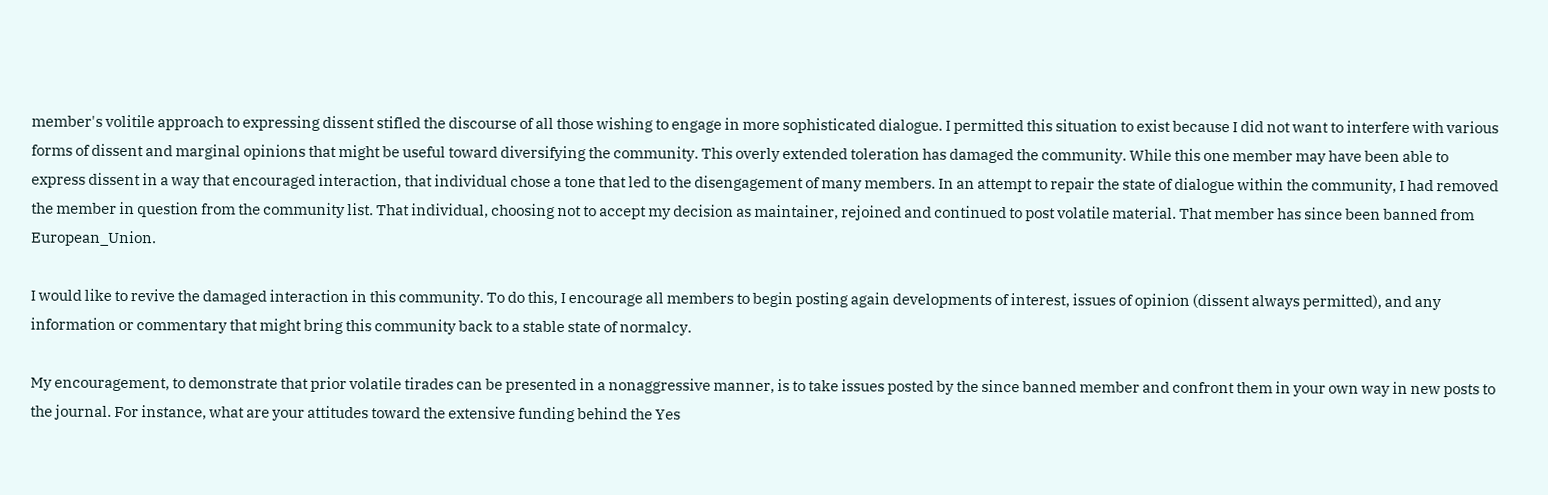member's volitile approach to expressing dissent stifled the discourse of all those wishing to engage in more sophisticated dialogue. I permitted this situation to exist because I did not want to interfere with various forms of dissent and marginal opinions that might be useful toward diversifying the community. This overly extended toleration has damaged the community. While this one member may have been able to express dissent in a way that encouraged interaction, that individual chose a tone that led to the disengagement of many members. In an attempt to repair the state of dialogue within the community, I had removed the member in question from the community list. That individual, choosing not to accept my decision as maintainer, rejoined and continued to post volatile material. That member has since been banned from European_Union.

I would like to revive the damaged interaction in this community. To do this, I encourage all members to begin posting again developments of interest, issues of opinion (dissent always permitted), and any information or commentary that might bring this community back to a stable state of normalcy.

My encouragement, to demonstrate that prior volatile tirades can be presented in a nonaggressive manner, is to take issues posted by the since banned member and confront them in your own way in new posts to the journal. For instance, what are your attitudes toward the extensive funding behind the Yes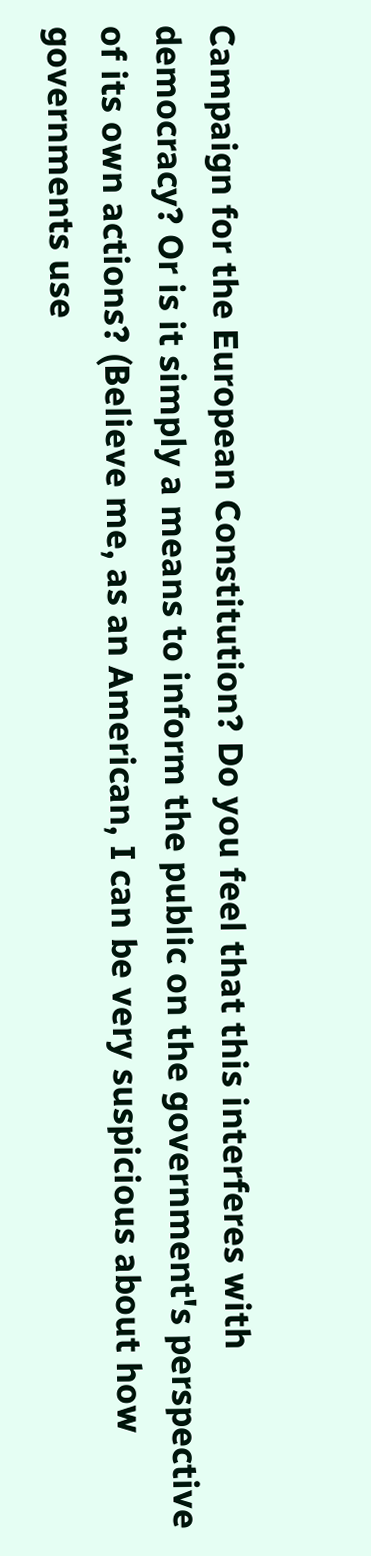Campaign for the European Constitution? Do you feel that this interferes with democracy? Or is it simply a means to inform the public on the government's perspective of its own actions? (Believe me, as an American, I can be very suspicious about how governments use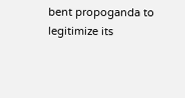bent propoganda to legitimize its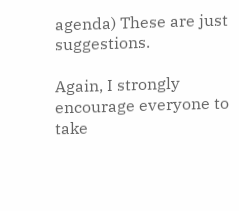agenda) These are just suggestions.

Again, I strongly encourage everyone to take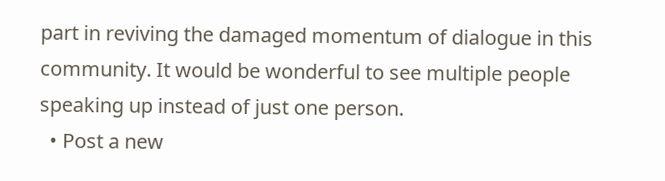part in reviving the damaged momentum of dialogue in this community. It would be wonderful to see multiple people speaking up instead of just one person.
  • Post a new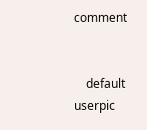comment


    default userpic